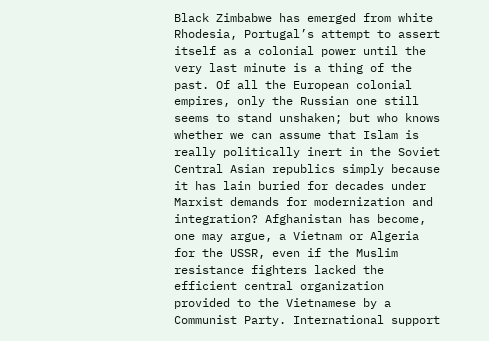Black Zimbabwe has emerged from white Rhodesia, Portugal’s attempt to assert itself as a colonial power until the very last minute is a thing of the past. Of all the European colonial empires, only the Russian one still seems to stand unshaken; but who knows whether we can assume that Islam is really politically inert in the Soviet Central Asian republics simply because it has lain buried for decades under Marxist demands for modernization and integration? Afghanistan has become, one may argue, a Vietnam or Algeria for the USSR, even if the Muslim resistance fighters lacked the efficient central organization provided to the Vietnamese by a Communist Party. International support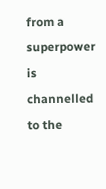from a superpower is channelled to the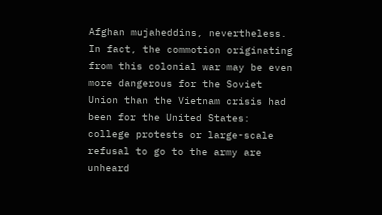Afghan mujaheddins, nevertheless. In fact, the commotion originating from this colonial war may be even more dangerous for the Soviet Union than the Vietnam crisis had been for the United States: college protests or large-scale refusal to go to the army are unheard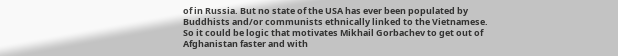of in Russia. But no state of the USA has ever been populated by Buddhists and/or communists ethnically linked to the Vietnamese. So it could be logic that motivates Mikhail Gorbachev to get out of Afghanistan faster and with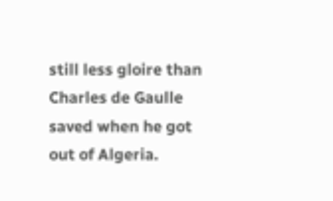still less gloire than Charles de Gaulle saved when he got out of Algeria.